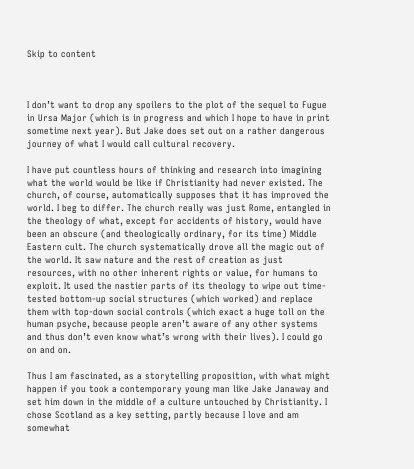Skip to content



I don’t want to drop any spoilers to the plot of the sequel to Fugue in Ursa Major (which is in progress and which I hope to have in print sometime next year). But Jake does set out on a rather dangerous journey of what I would call cultural recovery.

I have put countless hours of thinking and research into imagining what the world would be like if Christianity had never existed. The church, of course, automatically supposes that it has improved the world. I beg to differ. The church really was just Rome, entangled in the theology of what, except for accidents of history, would have been an obscure (and theologically ordinary, for its time) Middle Eastern cult. The church systematically drove all the magic out of the world. It saw nature and the rest of creation as just resources, with no other inherent rights or value, for humans to exploit. It used the nastier parts of its theology to wipe out time-tested bottom-up social structures (which worked) and replace them with top-down social controls (which exact a huge toll on the human psyche, because people aren’t aware of any other systems and thus don’t even know what’s wrong with their lives). I could go on and on.

Thus I am fascinated, as a storytelling proposition, with what might happen if you took a contemporary young man like Jake Janaway and set him down in the middle of a culture untouched by Christianity. I chose Scotland as a key setting, partly because I love and am somewhat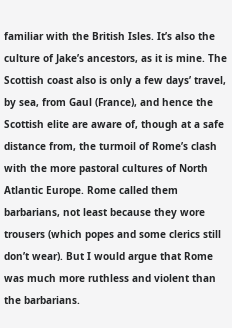familiar with the British Isles. It’s also the culture of Jake’s ancestors, as it is mine. The Scottish coast also is only a few days’ travel, by sea, from Gaul (France), and hence the Scottish elite are aware of, though at a safe distance from, the turmoil of Rome’s clash with the more pastoral cultures of North Atlantic Europe. Rome called them barbarians, not least because they wore trousers (which popes and some clerics still don’t wear). But I would argue that Rome was much more ruthless and violent than the barbarians.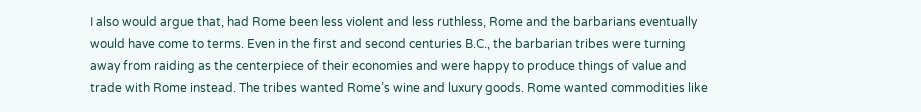I also would argue that, had Rome been less violent and less ruthless, Rome and the barbarians eventually would have come to terms. Even in the first and second centuries B.C., the barbarian tribes were turning away from raiding as the centerpiece of their economies and were happy to produce things of value and trade with Rome instead. The tribes wanted Rome’s wine and luxury goods. Rome wanted commodities like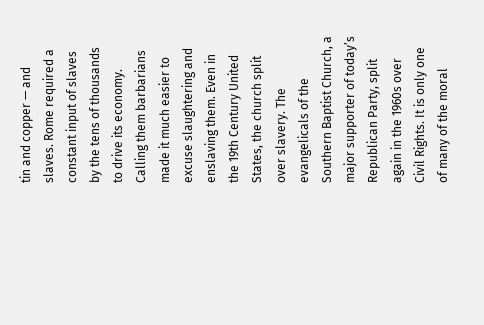tin and copper — and slaves. Rome required a constant input of slaves by the tens of thousands to drive its economy. Calling them barbarians made it much easier to excuse slaughtering and enslaving them. Even in the 19th Century United States, the church split over slavery. The evangelicals of the Southern Baptist Church, a major supporter of today’s Republican Party, split again in the 1960s over Civil Rights. It is only one of many of the moral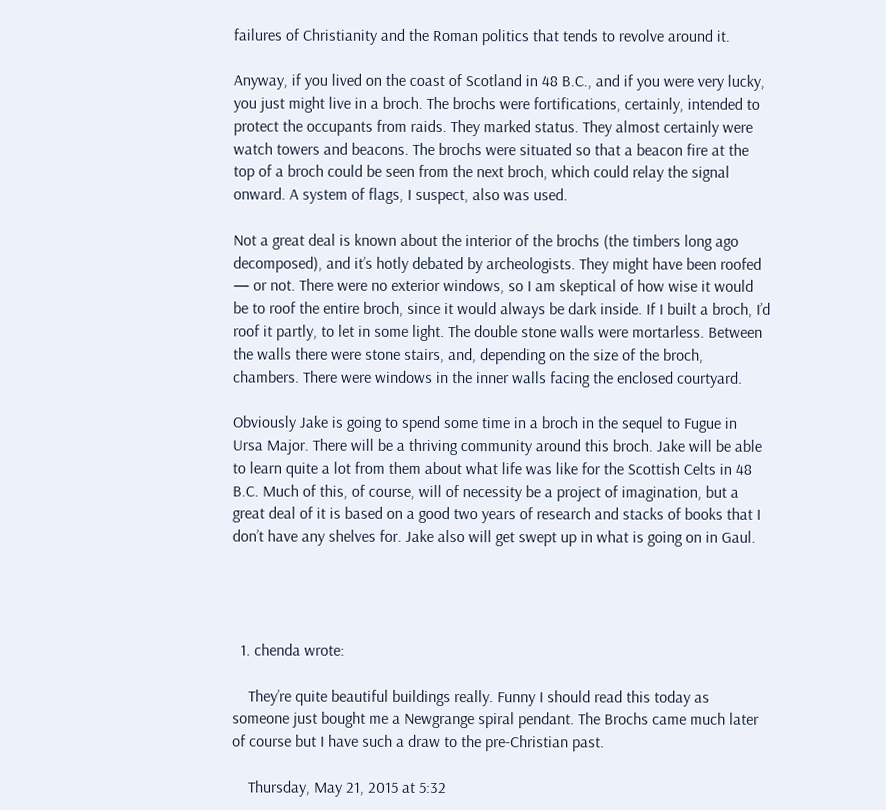failures of Christianity and the Roman politics that tends to revolve around it.

Anyway, if you lived on the coast of Scotland in 48 B.C., and if you were very lucky, you just might live in a broch. The brochs were fortifications, certainly, intended to protect the occupants from raids. They marked status. They almost certainly were watch towers and beacons. The brochs were situated so that a beacon fire at the top of a broch could be seen from the next broch, which could relay the signal onward. A system of flags, I suspect, also was used.

Not a great deal is known about the interior of the brochs (the timbers long ago decomposed), and it’s hotly debated by archeologists. They might have been roofed — or not. There were no exterior windows, so I am skeptical of how wise it would be to roof the entire broch, since it would always be dark inside. If I built a broch, I’d roof it partly, to let in some light. The double stone walls were mortarless. Between the walls there were stone stairs, and, depending on the size of the broch, chambers. There were windows in the inner walls facing the enclosed courtyard.

Obviously Jake is going to spend some time in a broch in the sequel to Fugue in Ursa Major. There will be a thriving community around this broch. Jake will be able to learn quite a lot from them about what life was like for the Scottish Celts in 48 B.C. Much of this, of course, will of necessity be a project of imagination, but a great deal of it is based on a good two years of research and stacks of books that I don’t have any shelves for. Jake also will get swept up in what is going on in Gaul.




  1. chenda wrote:

    They’re quite beautiful buildings really. Funny I should read this today as someone just bought me a Newgrange spiral pendant. The Brochs came much later of course but I have such a draw to the pre-Christian past.

    Thursday, May 21, 2015 at 5:32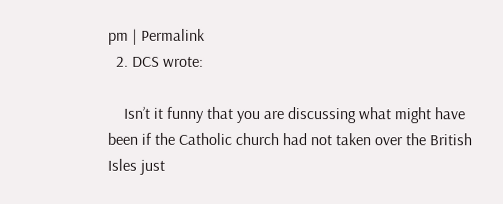pm | Permalink
  2. DCS wrote:

    Isn’t it funny that you are discussing what might have been if the Catholic church had not taken over the British Isles just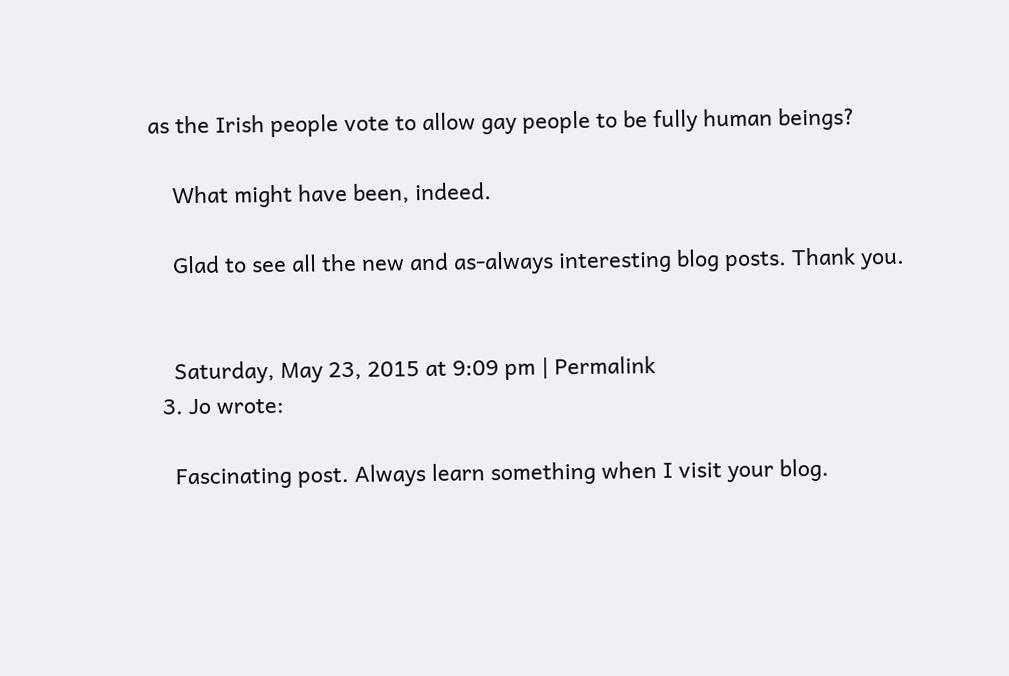as the Irish people vote to allow gay people to be fully human beings?

    What might have been, indeed.

    Glad to see all the new and as-always interesting blog posts. Thank you.


    Saturday, May 23, 2015 at 9:09 pm | Permalink
  3. Jo wrote:

    Fascinating post. Always learn something when I visit your blog.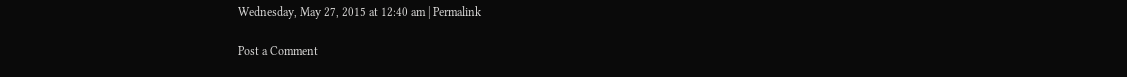Wednesday, May 27, 2015 at 12:40 am | Permalink

Post a Comment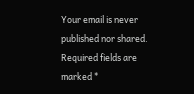Your email is never published nor shared. Required fields are marked *